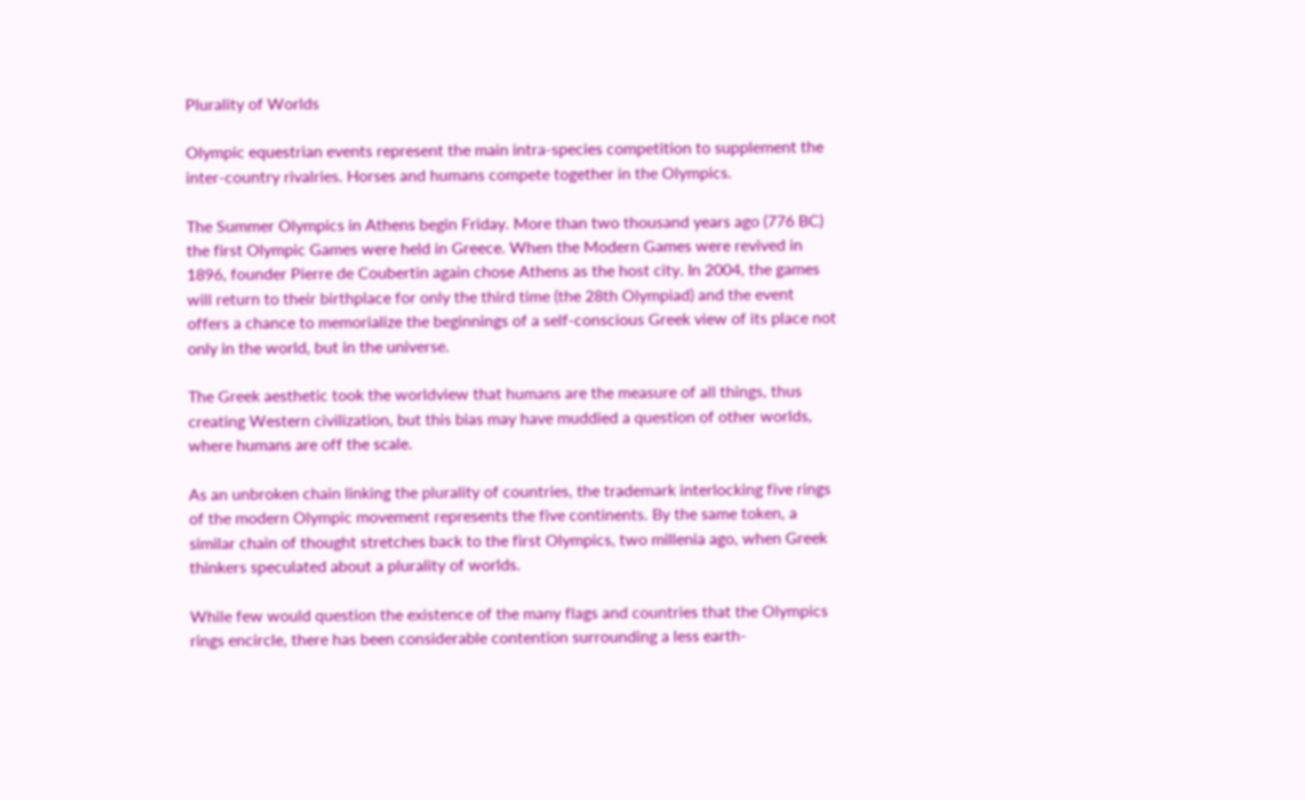Plurality of Worlds

Olympic equestrian events represent the main intra-species competition to supplement the inter-country rivalries. Horses and humans compete together in the Olympics.

The Summer Olympics in Athens begin Friday. More than two thousand years ago (776 BC) the first Olympic Games were held in Greece. When the Modern Games were revived in 1896, founder Pierre de Coubertin again chose Athens as the host city. In 2004, the games will return to their birthplace for only the third time (the 28th Olympiad) and the event offers a chance to memorialize the beginnings of a self-conscious Greek view of its place not only in the world, but in the universe.

The Greek aesthetic took the worldview that humans are the measure of all things, thus creating Western civilization, but this bias may have muddied a question of other worlds, where humans are off the scale.

As an unbroken chain linking the plurality of countries, the trademark interlocking five rings of the modern Olympic movement represents the five continents. By the same token, a similar chain of thought stretches back to the first Olympics, two millenia ago, when Greek thinkers speculated about a plurality of worlds.

While few would question the existence of the many flags and countries that the Olympics rings encircle, there has been considerable contention surrounding a less earth-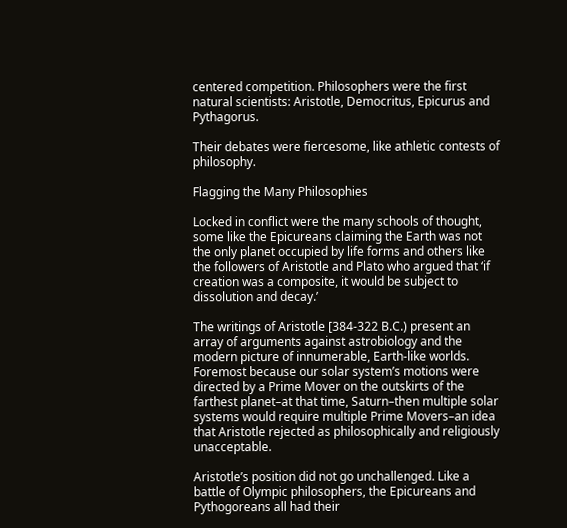centered competition. Philosophers were the first natural scientists: Aristotle, Democritus, Epicurus and Pythagorus.

Their debates were fiercesome, like athletic contests of philosophy.

Flagging the Many Philosophies

Locked in conflict were the many schools of thought, some like the Epicureans claiming the Earth was not the only planet occupied by life forms and others like the followers of Aristotle and Plato who argued that ‘if creation was a composite, it would be subject to dissolution and decay.’

The writings of Aristotle [384-322 B.C.) present an array of arguments against astrobiology and the modern picture of innumerable, Earth-like worlds. Foremost because our solar system’s motions were directed by a Prime Mover on the outskirts of the farthest planet–at that time, Saturn–then multiple solar systems would require multiple Prime Movers–an idea that Aristotle rejected as philosophically and religiously unacceptable.

Aristotle’s position did not go unchallenged. Like a battle of Olympic philosophers, the Epicureans and Pythogoreans all had their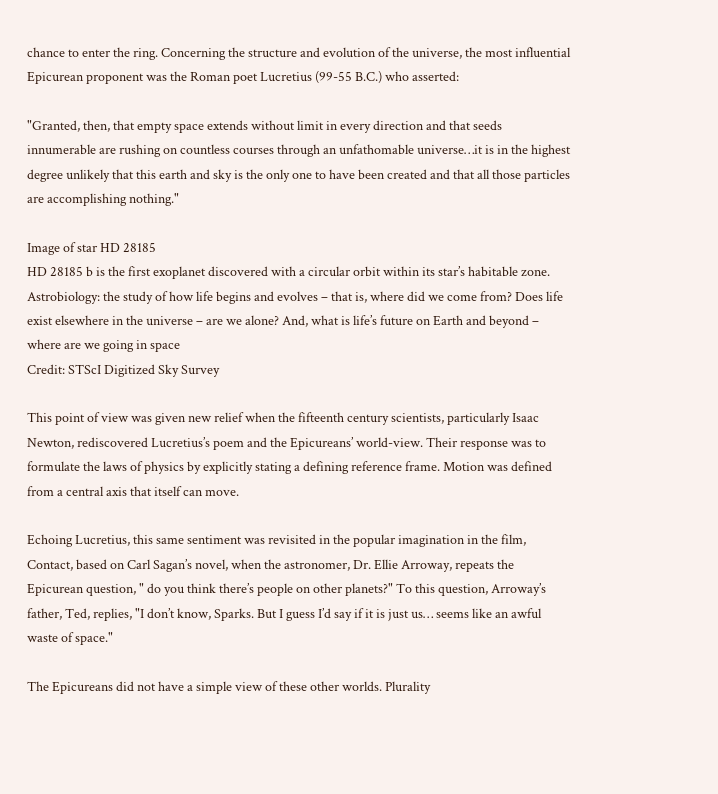chance to enter the ring. Concerning the structure and evolution of the universe, the most influential Epicurean proponent was the Roman poet Lucretius (99-55 B.C.) who asserted:

"Granted, then, that empty space extends without limit in every direction and that seeds innumerable are rushing on countless courses through an unfathomable universe…it is in the highest degree unlikely that this earth and sky is the only one to have been created and that all those particles are accomplishing nothing."

Image of star HD 28185
HD 28185 b is the first exoplanet discovered with a circular orbit within its star’s habitable zone. Astrobiology: the study of how life begins and evolves – that is, where did we come from? Does life exist elsewhere in the universe – are we alone? And, what is life’s future on Earth and beyond – where are we going in space
Credit: STScI Digitized Sky Survey

This point of view was given new relief when the fifteenth century scientists, particularly Isaac Newton, rediscovered Lucretius’s poem and the Epicureans’ world-view. Their response was to formulate the laws of physics by explicitly stating a defining reference frame. Motion was defined from a central axis that itself can move.

Echoing Lucretius, this same sentiment was revisited in the popular imagination in the film, Contact, based on Carl Sagan’s novel, when the astronomer, Dr. Ellie Arroway, repeats the Epicurean question, " do you think there’s people on other planets?" To this question, Arroway’s father, Ted, replies, "I don’t know, Sparks. But I guess I’d say if it is just us… seems like an awful waste of space."

The Epicureans did not have a simple view of these other worlds. Plurality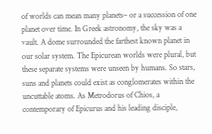of worlds can mean many planets– or a succession of one planet over time. In Greek astronomy, the sky was a vault. A dome surrounded the farthest known planet in our solar system. The Epicurean worlds were plural, but these separate systems were unseen by humans. So stars, suns and planets could exist as conglomerates within the uncuttable atoms. As Metrodorus of Chios, a contemporary of Epicurus and his leading disciple,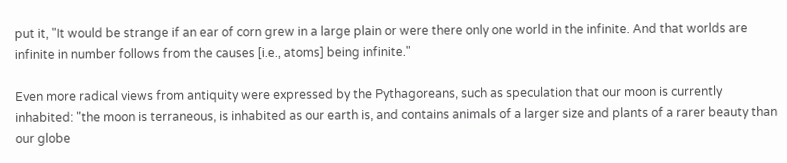put it, "It would be strange if an ear of corn grew in a large plain or were there only one world in the infinite. And that worlds are infinite in number follows from the causes [i.e., atoms] being infinite."

Even more radical views from antiquity were expressed by the Pythagoreans, such as speculation that our moon is currently inhabited: "the moon is terraneous, is inhabited as our earth is, and contains animals of a larger size and plants of a rarer beauty than our globe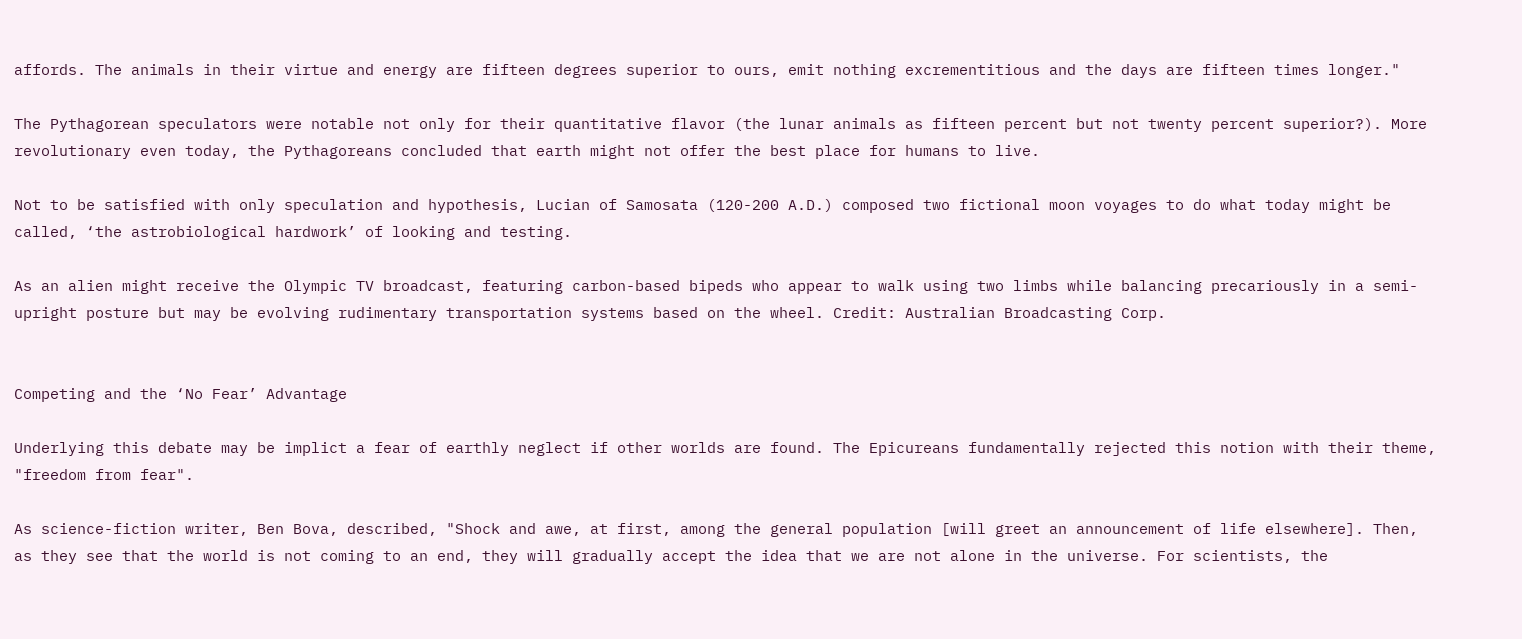affords. The animals in their virtue and energy are fifteen degrees superior to ours, emit nothing excrementitious and the days are fifteen times longer."

The Pythagorean speculators were notable not only for their quantitative flavor (the lunar animals as fifteen percent but not twenty percent superior?). More revolutionary even today, the Pythagoreans concluded that earth might not offer the best place for humans to live.

Not to be satisfied with only speculation and hypothesis, Lucian of Samosata (120-200 A.D.) composed two fictional moon voyages to do what today might be called, ‘the astrobiological hardwork’ of looking and testing.

As an alien might receive the Olympic TV broadcast, featuring carbon-based bipeds who appear to walk using two limbs while balancing precariously in a semi-upright posture but may be evolving rudimentary transportation systems based on the wheel. Credit: Australian Broadcasting Corp.


Competing and the ‘No Fear’ Advantage

Underlying this debate may be implict a fear of earthly neglect if other worlds are found. The Epicureans fundamentally rejected this notion with their theme, "freedom from fear".

As science-fiction writer, Ben Bova, described, "Shock and awe, at first, among the general population [will greet an announcement of life elsewhere]. Then, as they see that the world is not coming to an end, they will gradually accept the idea that we are not alone in the universe. For scientists, the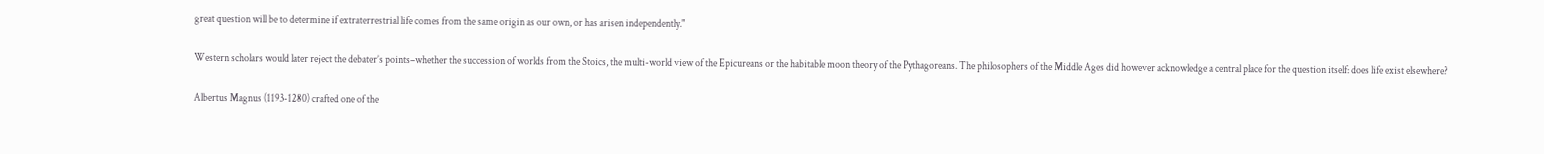great question will be to determine if extraterrestrial life comes from the same origin as our own, or has arisen independently."

Western scholars would later reject the debater’s points–whether the succession of worlds from the Stoics, the multi-world view of the Epicureans or the habitable moon theory of the Pythagoreans. The philosophers of the Middle Ages did however acknowledge a central place for the question itself: does life exist elsewhere?

Albertus Magnus (1193-1280) crafted one of the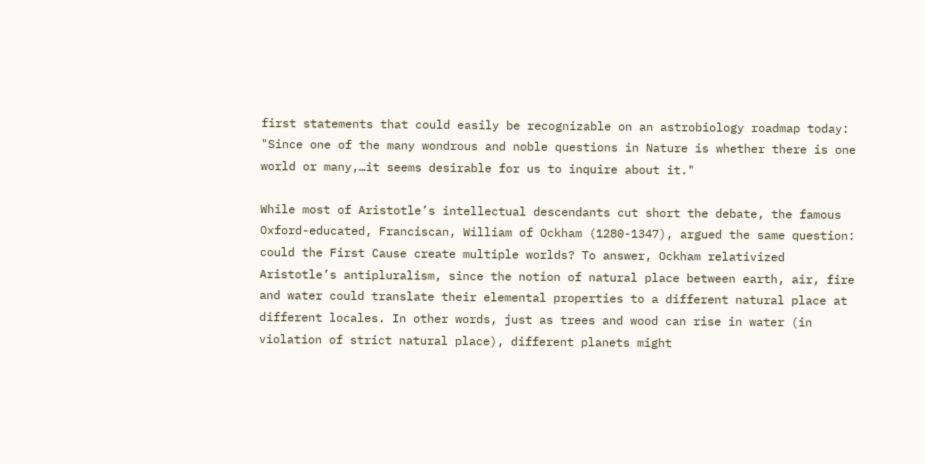first statements that could easily be recognizable on an astrobiology roadmap today: "Since one of the many wondrous and noble questions in Nature is whether there is one world or many,…it seems desirable for us to inquire about it."

While most of Aristotle’s intellectual descendants cut short the debate, the famous Oxford-educated, Franciscan, William of Ockham (1280-1347), argued the same question: could the First Cause create multiple worlds? To answer, Ockham relativized Aristotle’s antipluralism, since the notion of natural place between earth, air, fire and water could translate their elemental properties to a different natural place at different locales. In other words, just as trees and wood can rise in water (in violation of strict natural place), different planets might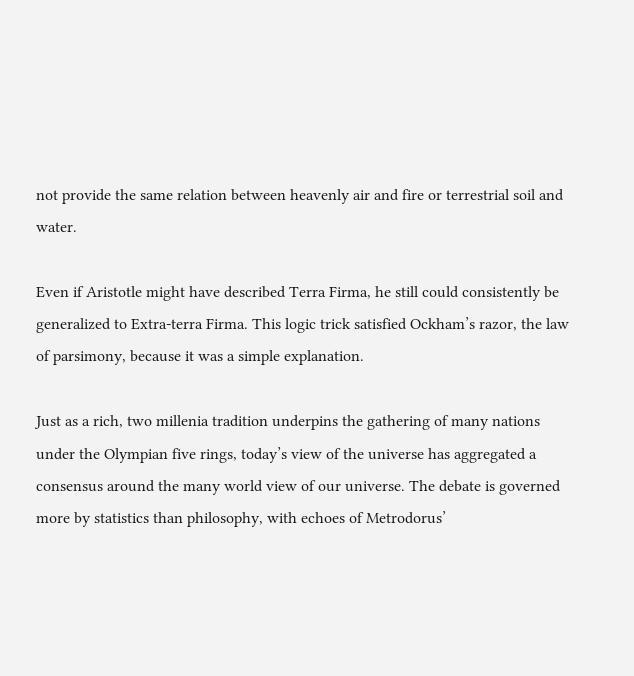not provide the same relation between heavenly air and fire or terrestrial soil and water.

Even if Aristotle might have described Terra Firma, he still could consistently be generalized to Extra-terra Firma. This logic trick satisfied Ockham’s razor, the law of parsimony, because it was a simple explanation.

Just as a rich, two millenia tradition underpins the gathering of many nations under the Olympian five rings, today’s view of the universe has aggregated a consensus around the many world view of our universe. The debate is governed more by statistics than philosophy, with echoes of Metrodorus’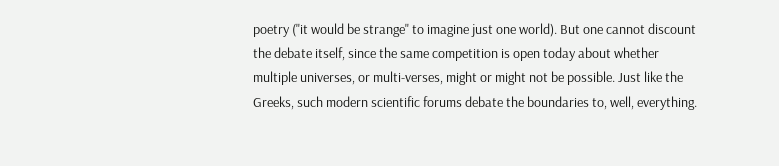poetry ("it would be strange" to imagine just one world). But one cannot discount the debate itself, since the same competition is open today about whether multiple universes, or multi-verses, might or might not be possible. Just like the Greeks, such modern scientific forums debate the boundaries to, well, everything.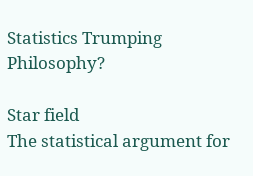Statistics Trumping Philosophy?

Star field
The statistical argument for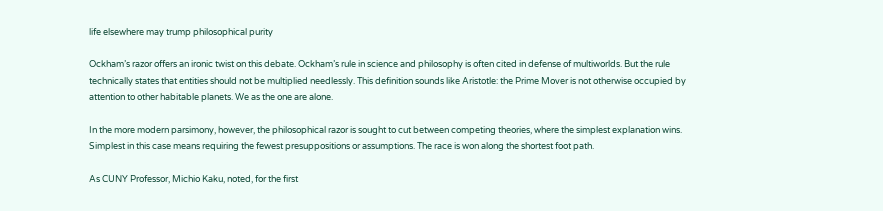life elsewhere may trump philosophical purity

Ockham’s razor offers an ironic twist on this debate. Ockham’s rule in science and philosophy is often cited in defense of multiworlds. But the rule technically states that entities should not be multiplied needlessly. This definition sounds like Aristotle: the Prime Mover is not otherwise occupied by attention to other habitable planets. We as the one are alone.

In the more modern parsimony, however, the philosophical razor is sought to cut between competing theories, where the simplest explanation wins. Simplest in this case means requiring the fewest presuppositions or assumptions. The race is won along the shortest foot path.

As CUNY Professor, Michio Kaku, noted, for the first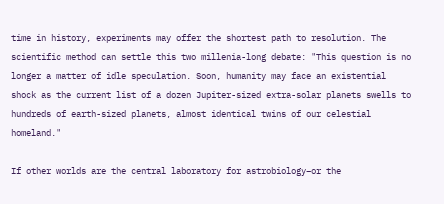time in history, experiments may offer the shortest path to resolution. The scientific method can settle this two millenia-long debate: "This question is no longer a matter of idle speculation. Soon, humanity may face an existential shock as the current list of a dozen Jupiter-sized extra-solar planets swells to hundreds of earth-sized planets, almost identical twins of our celestial homeland."

If other worlds are the central laboratory for astrobiology–or the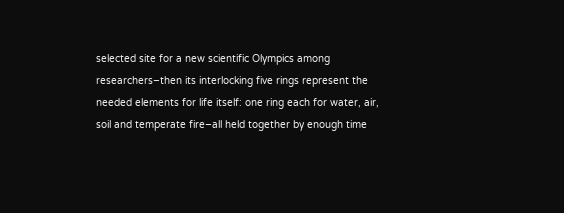selected site for a new scientific Olympics among researchers–then its interlocking five rings represent the needed elements for life itself: one ring each for water, air, soil and temperate fire–all held together by enough time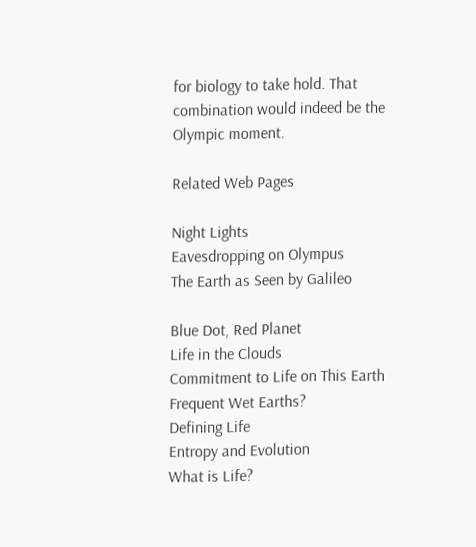for biology to take hold. That combination would indeed be the Olympic moment.

Related Web Pages

Night Lights
Eavesdropping on Olympus
The Earth as Seen by Galileo

Blue Dot, Red Planet
Life in the Clouds
Commitment to Life on This Earth
Frequent Wet Earths?
Defining Life
Entropy and Evolution
What is Life?